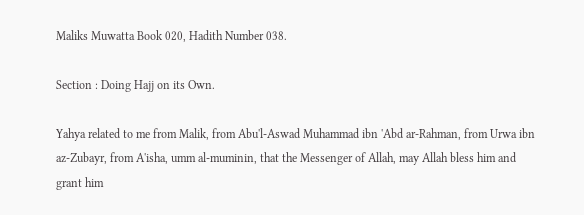Maliks Muwatta Book 020, Hadith Number 038.

Section : Doing Hajj on its Own.

Yahya related to me from Malik, from Abu'l-Aswad Muhammad ibn 'Abd ar-Rahman, from Urwa ibn az-Zubayr, from A'isha, umm al-muminin, that the Messenger of Allah, may Allah bless him and grant him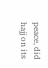peace, did hajj on its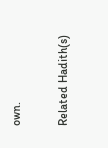own.

Related Hadith(s)